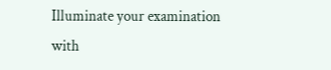Illuminate your examination with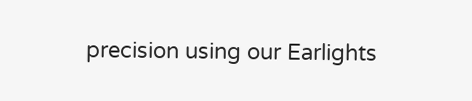precision using our Earlights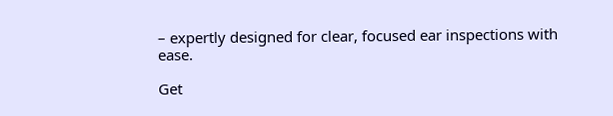– expertly designed for clear, focused ear inspections with ease.

Get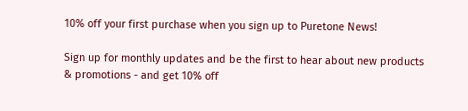10% off your first purchase when you sign up to Puretone News!

Sign up for monthly updates and be the first to hear about new products & promotions - and get 10% off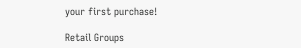your first purchase!

Retail Groups